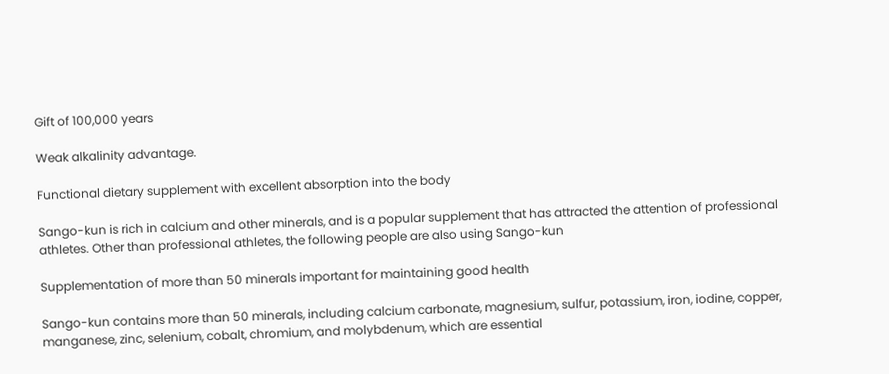Gift of 100,000 years

Weak alkalinity advantage.

Functional dietary supplement with excellent absorption into the body

Sango-kun is rich in calcium and other minerals, and is a popular supplement that has attracted the attention of professional athletes. Other than professional athletes, the following people are also using Sango-kun

Supplementation of more than 50 minerals important for maintaining good health

Sango-kun contains more than 50 minerals, including calcium carbonate, magnesium, sulfur, potassium, iron, iodine, copper, manganese, zinc, selenium, cobalt, chromium, and molybdenum, which are essential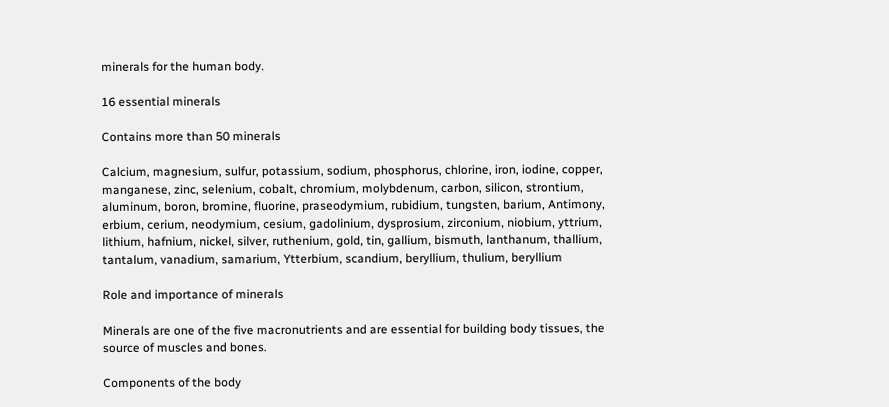minerals for the human body.

16 essential minerals

Contains more than 50 minerals

Calcium, magnesium, sulfur, potassium, sodium, phosphorus, chlorine, iron, iodine, copper, manganese, zinc, selenium, cobalt, chromium, molybdenum, carbon, silicon, strontium, aluminum, boron, bromine, fluorine, praseodymium, rubidium, tungsten, barium, Antimony, erbium, cerium, neodymium, cesium, gadolinium, dysprosium, zirconium, niobium, yttrium, lithium, hafnium, nickel, silver, ruthenium, gold, tin, gallium, bismuth, lanthanum, thallium, tantalum, vanadium, samarium, Ytterbium, scandium, beryllium, thulium, beryllium

Role and importance of minerals

Minerals are one of the five macronutrients and are essential for building body tissues, the source of muscles and bones.

Components of the body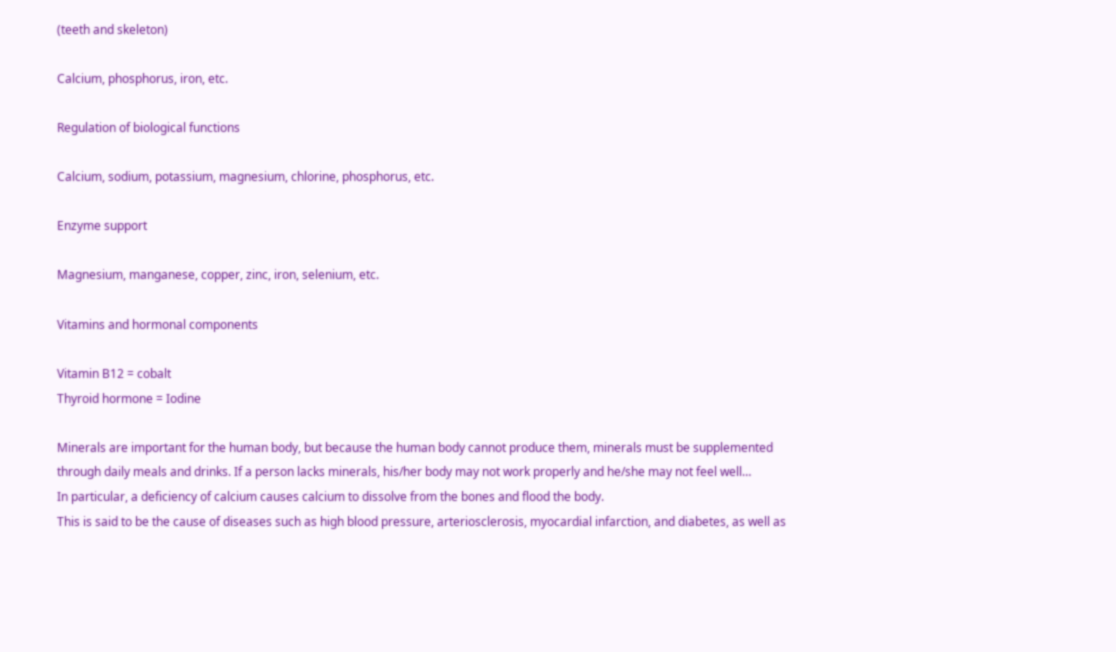(teeth and skeleton)

Calcium, phosphorus, iron, etc.

Regulation of biological functions

Calcium, sodium, potassium, magnesium, chlorine, phosphorus, etc.

Enzyme support

Magnesium, manganese, copper, zinc, iron, selenium, etc.

Vitamins and hormonal components

Vitamin B12 = cobalt
Thyroid hormone = Iodine

Minerals are important for the human body, but because the human body cannot produce them, minerals must be supplemented through daily meals and drinks. If a person lacks minerals, his/her body may not work properly and he/she may not feel well…
In particular, a deficiency of calcium causes calcium to dissolve from the bones and flood the body.
This is said to be the cause of diseases such as high blood pressure, arteriosclerosis, myocardial infarction, and diabetes, as well as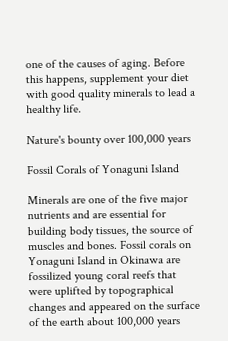one of the causes of aging. Before this happens, supplement your diet with good quality minerals to lead a healthy life.

Nature's bounty over 100,000 years

Fossil Corals of Yonaguni Island

Minerals are one of the five major nutrients and are essential for building body tissues, the source of muscles and bones. Fossil corals on Yonaguni Island in Okinawa are fossilized young coral reefs that were uplifted by topographical changes and appeared on the surface of the earth about 100,000 years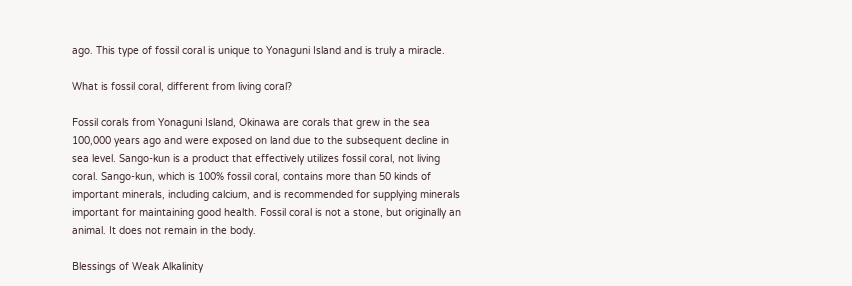ago. This type of fossil coral is unique to Yonaguni Island and is truly a miracle.

What is fossil coral, different from living coral?

Fossil corals from Yonaguni Island, Okinawa are corals that grew in the sea 100,000 years ago and were exposed on land due to the subsequent decline in sea level. Sango-kun is a product that effectively utilizes fossil coral, not living coral. Sango-kun, which is 100% fossil coral, contains more than 50 kinds of important minerals, including calcium, and is recommended for supplying minerals important for maintaining good health. Fossil coral is not a stone, but originally an animal. It does not remain in the body.

Blessings of Weak Alkalinity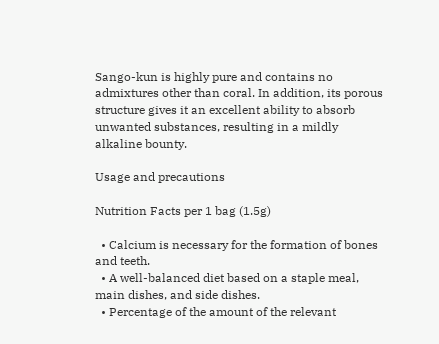Sango-kun is highly pure and contains no admixtures other than coral. In addition, its porous structure gives it an excellent ability to absorb unwanted substances, resulting in a mildly alkaline bounty.

Usage and precautions

Nutrition Facts per 1 bag (1.5g)

  • Calcium is necessary for the formation of bones and teeth.
  • A well-balanced diet based on a staple meal, main dishes, and side dishes.
  • Percentage of the amount of the relevant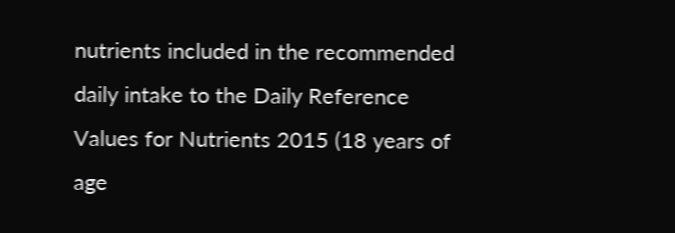nutrients included in the recommended daily intake to the Daily Reference Values for Nutrients 2015 (18 years of age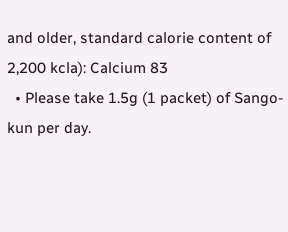and older, standard calorie content of 2,200 kcla): Calcium 83
  • Please take 1.5g (1 packet) of Sango-kun per day.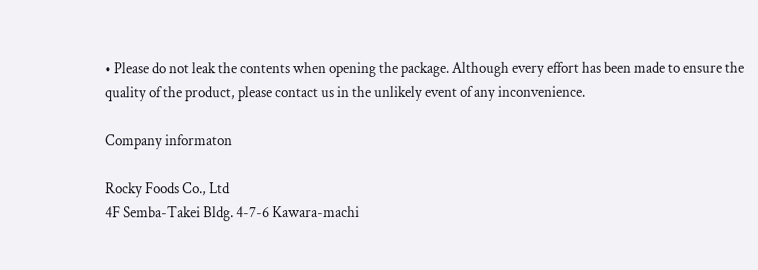• Please do not leak the contents when opening the package. Although every effort has been made to ensure the quality of the product, please contact us in the unlikely event of any inconvenience.

Company informaton

Rocky Foods Co., Ltd
4F Semba-Takei Bldg. 4-7-6 Kawara-machi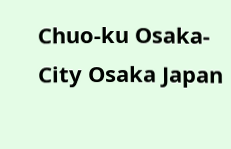Chuo-ku Osaka-City Osaka Japan